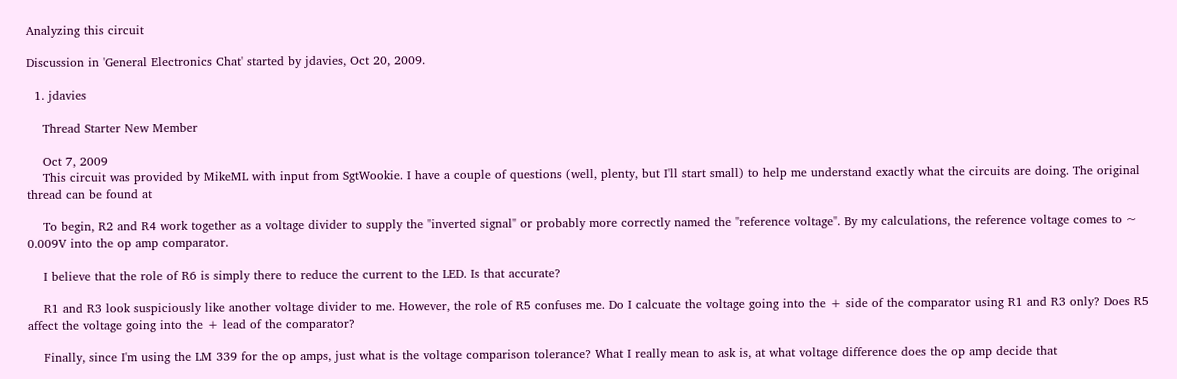Analyzing this circuit

Discussion in 'General Electronics Chat' started by jdavies, Oct 20, 2009.

  1. jdavies

    Thread Starter New Member

    Oct 7, 2009
    This circuit was provided by MikeML with input from SgtWookie. I have a couple of questions (well, plenty, but I'll start small) to help me understand exactly what the circuits are doing. The original thread can be found at

    To begin, R2 and R4 work together as a voltage divider to supply the "inverted signal" or probably more correctly named the "reference voltage". By my calculations, the reference voltage comes to ~ 0.009V into the op amp comparator.

    I believe that the role of R6 is simply there to reduce the current to the LED. Is that accurate?

    R1 and R3 look suspiciously like another voltage divider to me. However, the role of R5 confuses me. Do I calcuate the voltage going into the + side of the comparator using R1 and R3 only? Does R5 affect the voltage going into the + lead of the comparator?

    Finally, since I'm using the LM 339 for the op amps, just what is the voltage comparison tolerance? What I really mean to ask is, at what voltage difference does the op amp decide that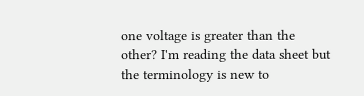one voltage is greater than the other? I'm reading the data sheet but the terminology is new to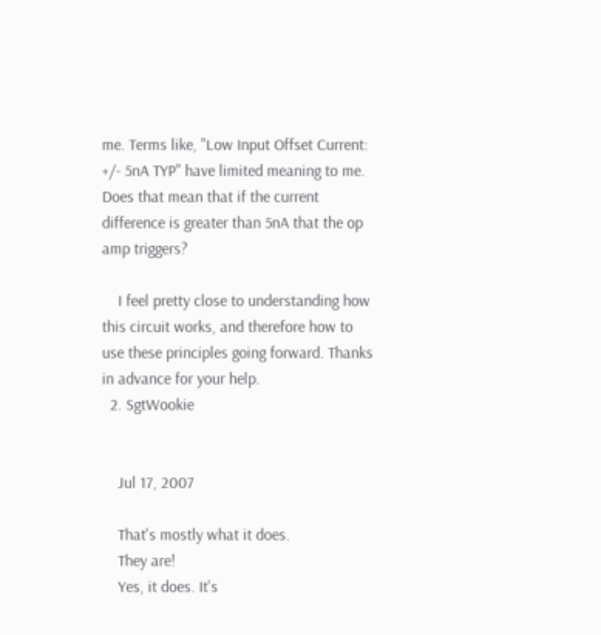me. Terms like, "Low Input Offset Current: +/- 5nA TYP" have limited meaning to me. Does that mean that if the current difference is greater than 5nA that the op amp triggers?

    I feel pretty close to understanding how this circuit works, and therefore how to use these principles going forward. Thanks in advance for your help.
  2. SgtWookie


    Jul 17, 2007

    That's mostly what it does.
    They are!
    Yes, it does. It's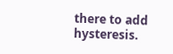there to add hysteresis.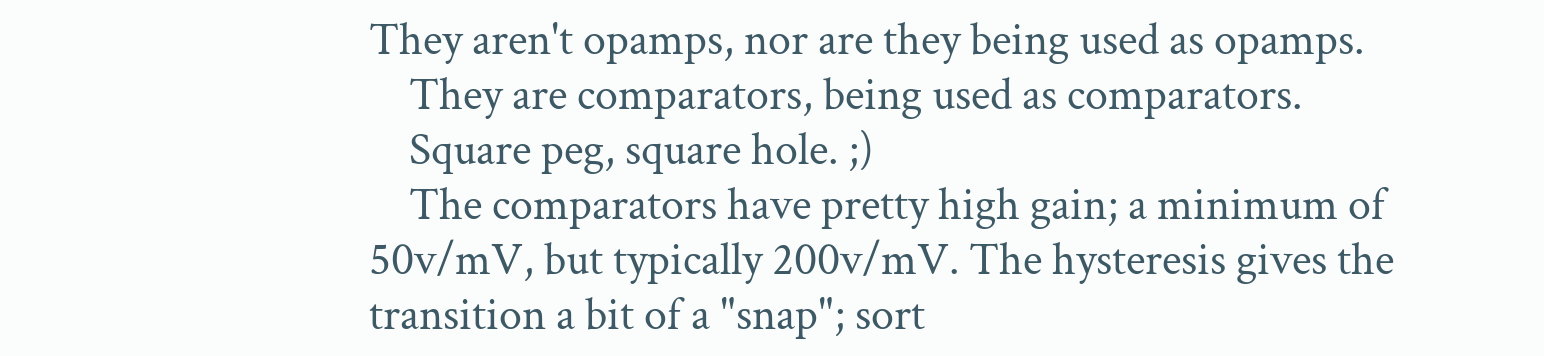They aren't opamps, nor are they being used as opamps.
    They are comparators, being used as comparators.
    Square peg, square hole. ;)
    The comparators have pretty high gain; a minimum of 50v/mV, but typically 200v/mV. The hysteresis gives the transition a bit of a "snap"; sort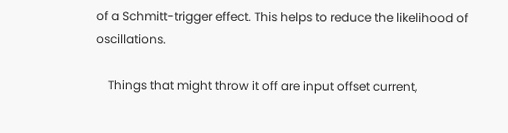of a Schmitt-trigger effect. This helps to reduce the likelihood of oscillations.

    Things that might throw it off are input offset current,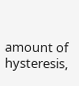amount of hysteresis,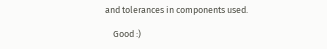and tolerances in components used.

    Good :)